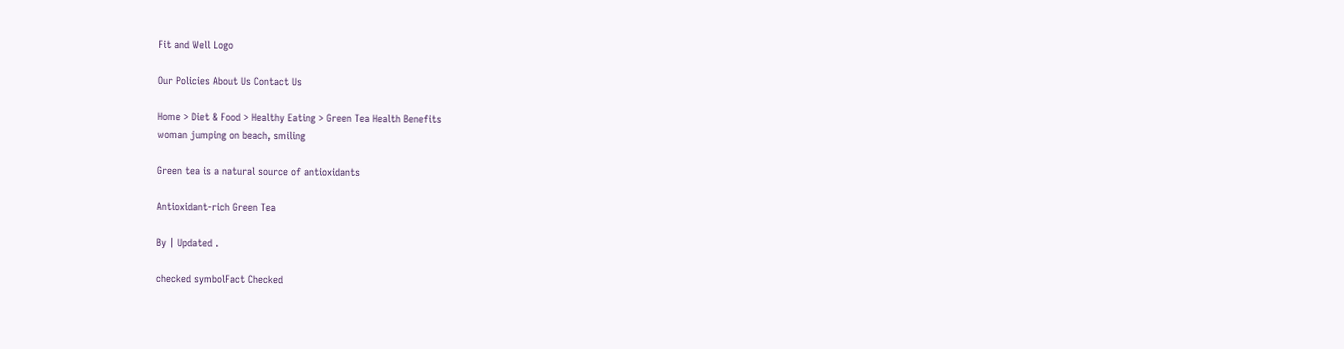Fit and Well Logo

Our Policies About Us Contact Us

Home > Diet & Food > Healthy Eating > Green Tea Health Benefits
woman jumping on beach, smiling

Green tea is a natural source of antioxidants

Antioxidant-rich Green Tea

By | Updated .

checked symbolFact Checked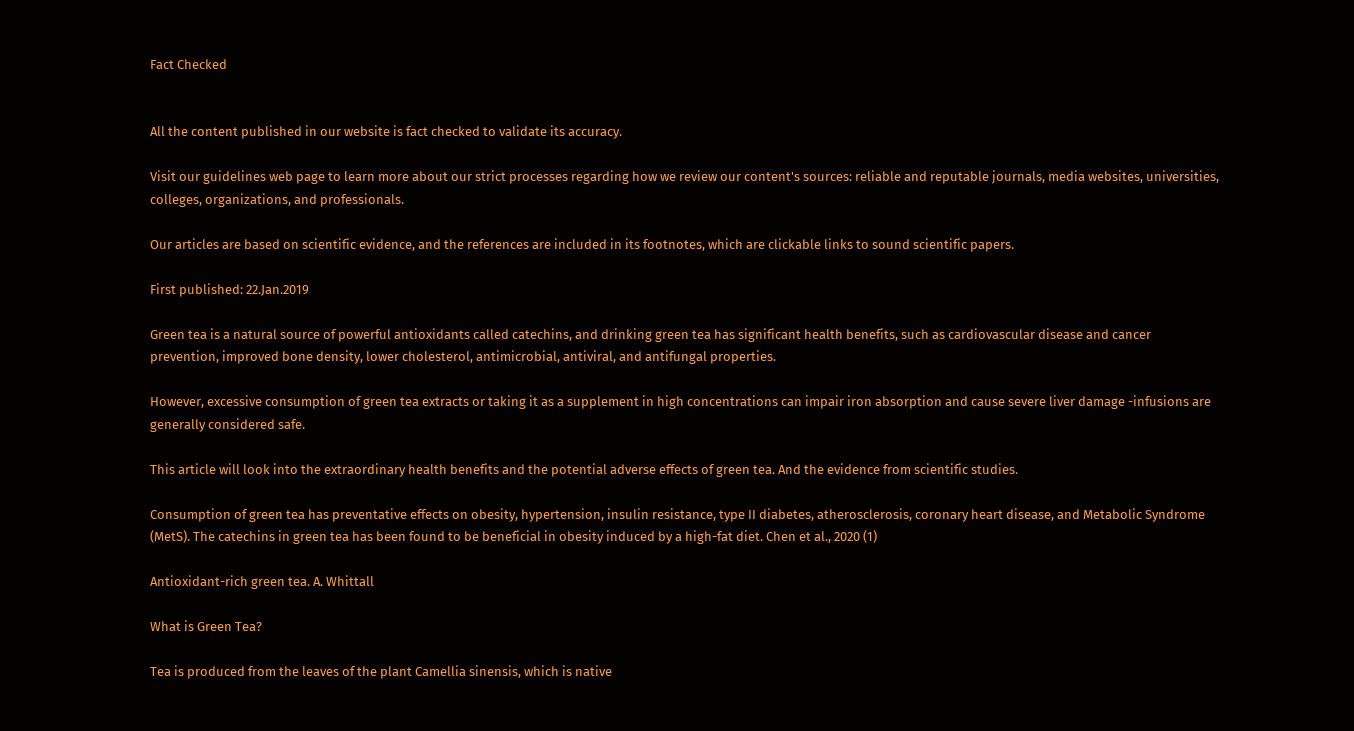Fact Checked


All the content published in our website is fact checked to validate its accuracy.

Visit our guidelines web page to learn more about our strict processes regarding how we review our content's sources: reliable and reputable journals, media websites, universities, colleges, organizations, and professionals.

Our articles are based on scientific evidence, and the references are included in its footnotes, which are clickable links to sound scientific papers.

First published: 22.Jan.2019

Green tea is a natural source of powerful antioxidants called catechins, and drinking green tea has significant health benefits, such as cardiovascular disease and cancer prevention, improved bone density, lower cholesterol, antimicrobial, antiviral, and antifungal properties.

However, excessive consumption of green tea extracts or taking it as a supplement in high concentrations can impair iron absorption and cause severe liver damage -infusions are generally considered safe.

This article will look into the extraordinary health benefits and the potential adverse effects of green tea. And the evidence from scientific studies.

Consumption of green tea has preventative effects on obesity, hypertension, insulin resistance, type II diabetes, atherosclerosis, coronary heart disease, and Metabolic Syndrome (MetS). The catechins in green tea has been found to be beneficial in obesity induced by a high-fat diet. Chen et al., 2020 (1)

Antioxidant-rich green tea. A. Whittall

What is Green Tea?

Tea is produced from the leaves of the plant Camellia sinensis, which is native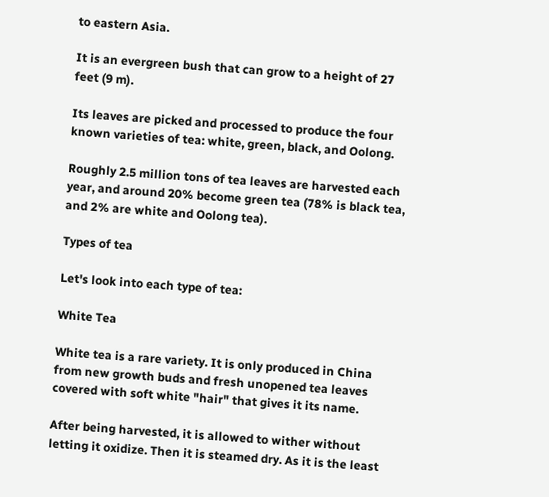to eastern Asia.

It is an evergreen bush that can grow to a height of 27 feet (9 m).

Its leaves are picked and processed to produce the four known varieties of tea: white, green, black, and Oolong.

Roughly 2.5 million tons of tea leaves are harvested each year, and around 20% become green tea (78% is black tea, and 2% are white and Oolong tea).

Types of tea

Let's look into each type of tea:

White Tea

White tea is a rare variety. It is only produced in China from new growth buds and fresh unopened tea leaves covered with soft white "hair" that gives it its name.

After being harvested, it is allowed to wither without letting it oxidize. Then it is steamed dry. As it is the least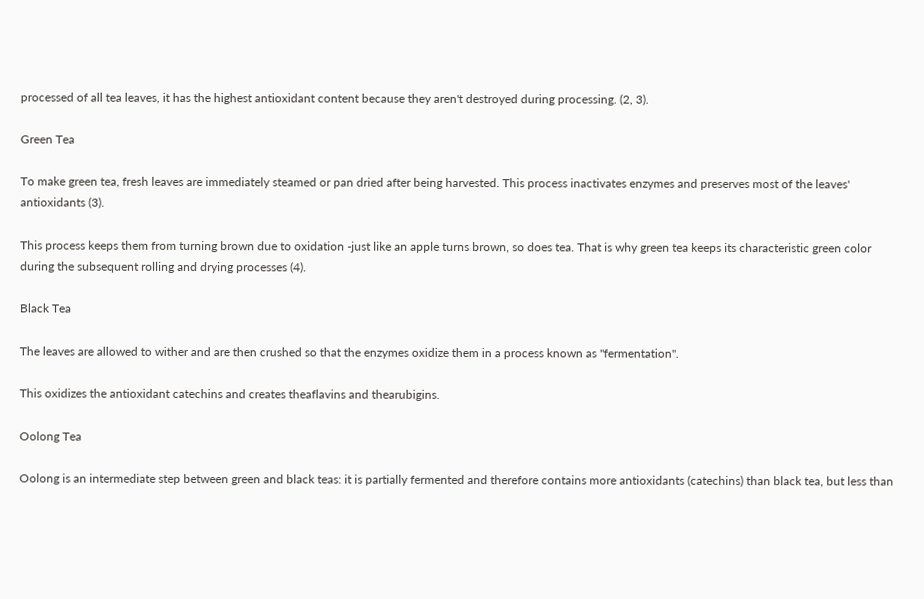processed of all tea leaves, it has the highest antioxidant content because they aren't destroyed during processing. (2, 3).

Green Tea

To make green tea, fresh leaves are immediately steamed or pan dried after being harvested. This process inactivates enzymes and preserves most of the leaves' antioxidants (3).

This process keeps them from turning brown due to oxidation -just like an apple turns brown, so does tea. That is why green tea keeps its characteristic green color during the subsequent rolling and drying processes (4).

Black Tea

The leaves are allowed to wither and are then crushed so that the enzymes oxidize them in a process known as "fermentation".

This oxidizes the antioxidant catechins and creates theaflavins and thearubigins.

Oolong Tea

Oolong is an intermediate step between green and black teas: it is partially fermented and therefore contains more antioxidants (catechins) than black tea, but less than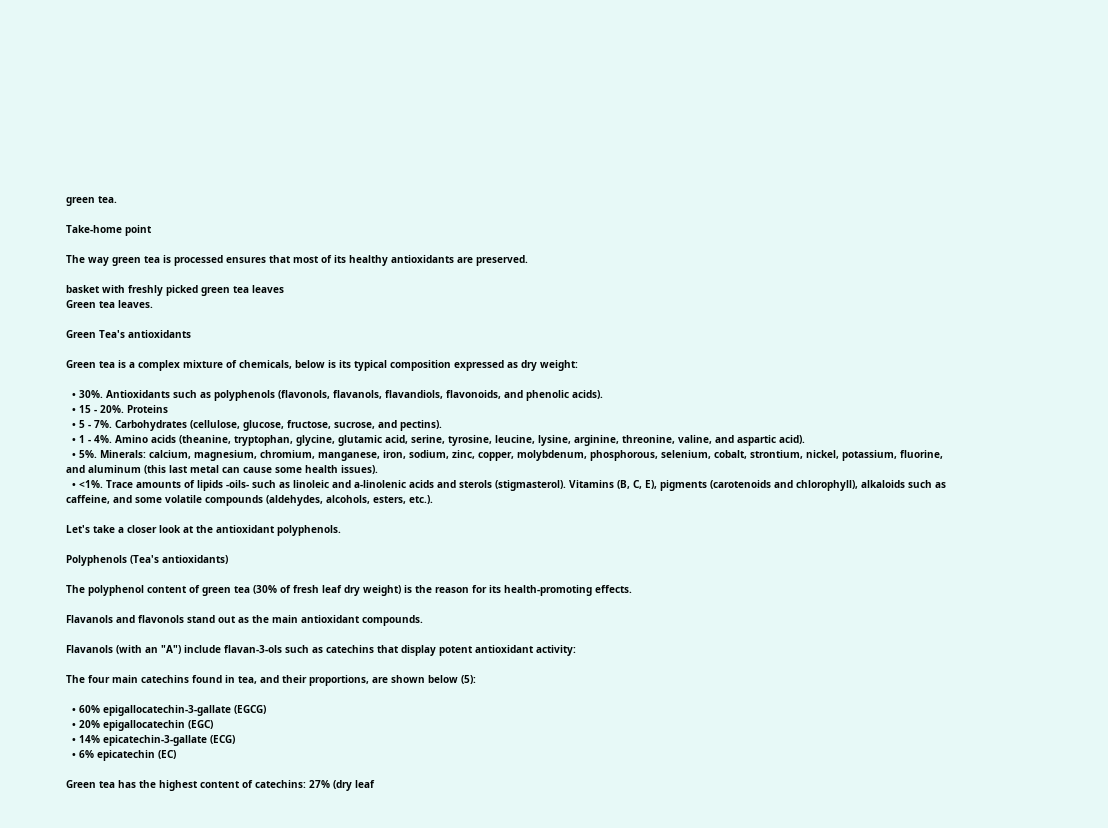green tea.

Take-home point

The way green tea is processed ensures that most of its healthy antioxidants are preserved.

basket with freshly picked green tea leaves
Green tea leaves.

Green Tea's antioxidants

Green tea is a complex mixture of chemicals, below is its typical composition expressed as dry weight:

  • 30%. Antioxidants such as polyphenols (flavonols, flavanols, flavandiols, flavonoids, and phenolic acids).
  • 15 - 20%. Proteins
  • 5 - 7%. Carbohydrates (cellulose, glucose, fructose, sucrose, and pectins).
  • 1 - 4%. Amino acids (theanine, tryptophan, glycine, glutamic acid, serine, tyrosine, leucine, lysine, arginine, threonine, valine, and aspartic acid).
  • 5%. Minerals: calcium, magnesium, chromium, manganese, iron, sodium, zinc, copper, molybdenum, phosphorous, selenium, cobalt, strontium, nickel, potassium, fluorine, and aluminum (this last metal can cause some health issues).
  • <1%. Trace amounts of lipids -oils- such as linoleic and a-linolenic acids and sterols (stigmasterol). Vitamins (B, C, E), pigments (carotenoids and chlorophyll), alkaloids such as caffeine, and some volatile compounds (aldehydes, alcohols, esters, etc.).

Let's take a closer look at the antioxidant polyphenols.

Polyphenols (Tea's antioxidants)

The polyphenol content of green tea (30% of fresh leaf dry weight) is the reason for its health-promoting effects.

Flavanols and flavonols stand out as the main antioxidant compounds.

Flavanols (with an "A") include flavan-3-ols such as catechins that display potent antioxidant activity:

The four main catechins found in tea, and their proportions, are shown below (5):

  • 60% epigallocatechin-3-gallate (EGCG)
  • 20% epigallocatechin (EGC)
  • 14% epicatechin-3-gallate (ECG)
  • 6% epicatechin (EC)

Green tea has the highest content of catechins: 27% (dry leaf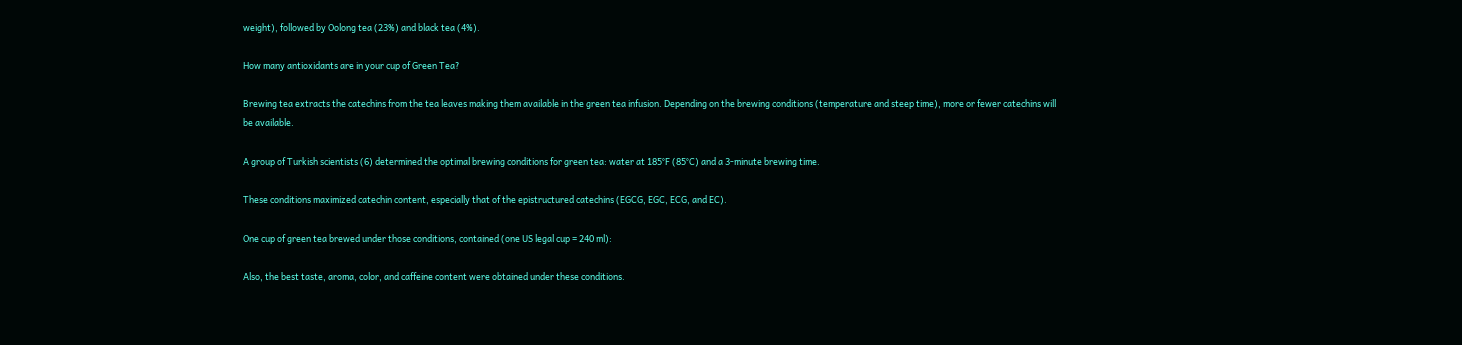weight), followed by Oolong tea (23%) and black tea (4%).

How many antioxidants are in your cup of Green Tea?

Brewing tea extracts the catechins from the tea leaves making them available in the green tea infusion. Depending on the brewing conditions (temperature and steep time), more or fewer catechins will be available.

A group of Turkish scientists (6) determined the optimal brewing conditions for green tea: water at 185°F (85°C) and a 3-minute brewing time.

These conditions maximized catechin content, especially that of the epistructured catechins (EGCG, EGC, ECG, and EC).

One cup of green tea brewed under those conditions, contained (one US legal cup = 240 ml):

Also, the best taste, aroma, color, and caffeine content were obtained under these conditions.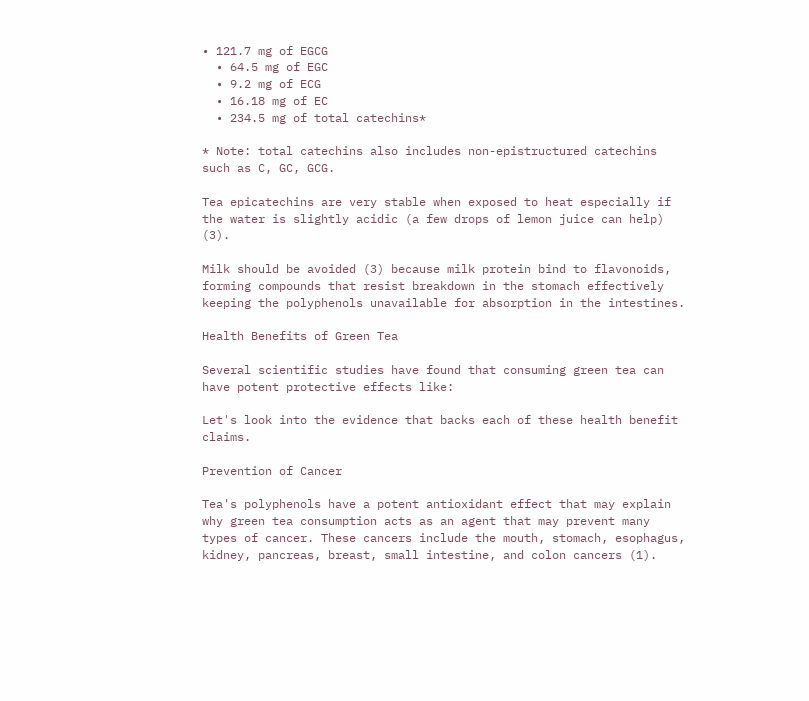• 121.7 mg of EGCG
  • 64.5 mg of EGC
  • 9.2 mg of ECG
  • 16.18 mg of EC
  • 234.5 mg of total catechins*

* Note: total catechins also includes non-epistructured catechins such as C, GC, GCG.

Tea epicatechins are very stable when exposed to heat especially if the water is slightly acidic (a few drops of lemon juice can help) (3).

Milk should be avoided (3) because milk protein bind to flavonoids, forming compounds that resist breakdown in the stomach effectively keeping the polyphenols unavailable for absorption in the intestines.

Health Benefits of Green Tea

Several scientific studies have found that consuming green tea can have potent protective effects like:

Let's look into the evidence that backs each of these health benefit claims.

Prevention of Cancer

Tea's polyphenols have a potent antioxidant effect that may explain why green tea consumption acts as an agent that may prevent many types of cancer. These cancers include the mouth, stomach, esophagus, kidney, pancreas, breast, small intestine, and colon cancers (1).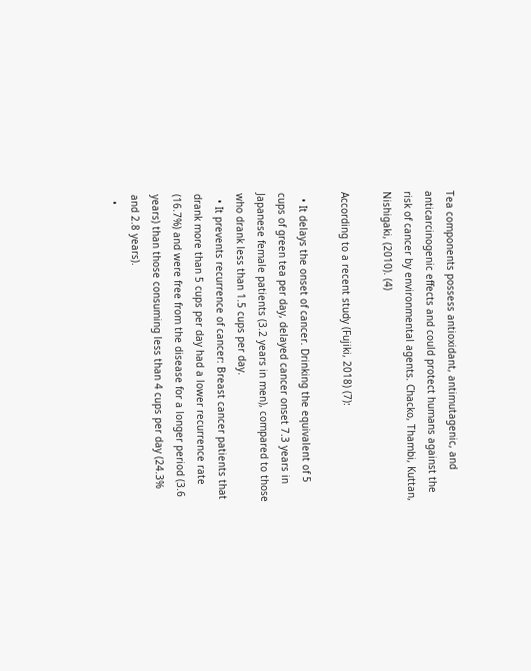Tea components possess antioxidant, antimutagenic, and anticarcinogenic effects and could protect humans against the risk of cancer by environmental agents. Chacko, Thambi, Kuttan, Nishigaki, (2010). (4)

According to a recent study (Fujiki, 2018) (7):

  • It delays the onset of cancer. Drinking the equivalent of 5 cups of green tea per day, delayed cancer onset 7.3 years in Japanese female patients (3.2 years in men), compared to those who drank less than 1.5 cups per day.
  • It prevents recurrence of cancer: Breast cancer patients that drank more than 5 cups per day had a lower recurrence rate (16.7%) and were free from the disease for a longer period (3.6 years) than those consuming less than 4 cups per day (24.3% and 2.8 years).
  •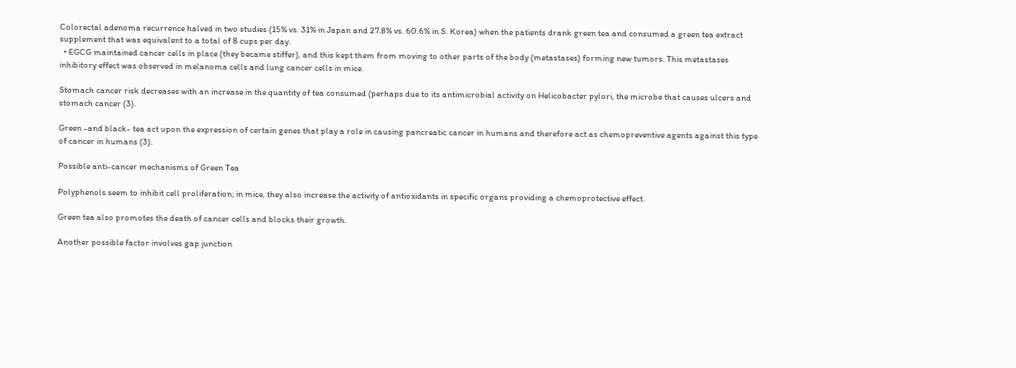Colorectal adenoma recurrence halved in two studies (15% vs. 31% in Japan and 27.8% vs. 60.6% in S. Korea) when the patients drank green tea and consumed a green tea extract supplement that was equivalent to a total of 8 cups per day.
  • EGCG maintained cancer cells in place (they became stiffer), and this kept them from moving to other parts of the body (metastases) forming new tumors. This metastases inhibitory effect was observed in melanoma cells and lung cancer cells in mice.

Stomach cancer risk decreases with an increase in the quantity of tea consumed (perhaps due to its antimicrobial activity on Helicobacter pylori, the microbe that causes ulcers and stomach cancer (3).

Green -and black- tea act upon the expression of certain genes that play a role in causing pancreatic cancer in humans and therefore act as chemopreventive agents against this type of cancer in humans (3).

Possible anti-cancer mechanisms of Green Tea

Polyphenols seem to inhibit cell proliferation; in mice, they also increase the activity of antioxidants in specific organs providing a chemoprotective effect.

Green tea also promotes the death of cancer cells and blocks their growth.

Another possible factor involves gap junction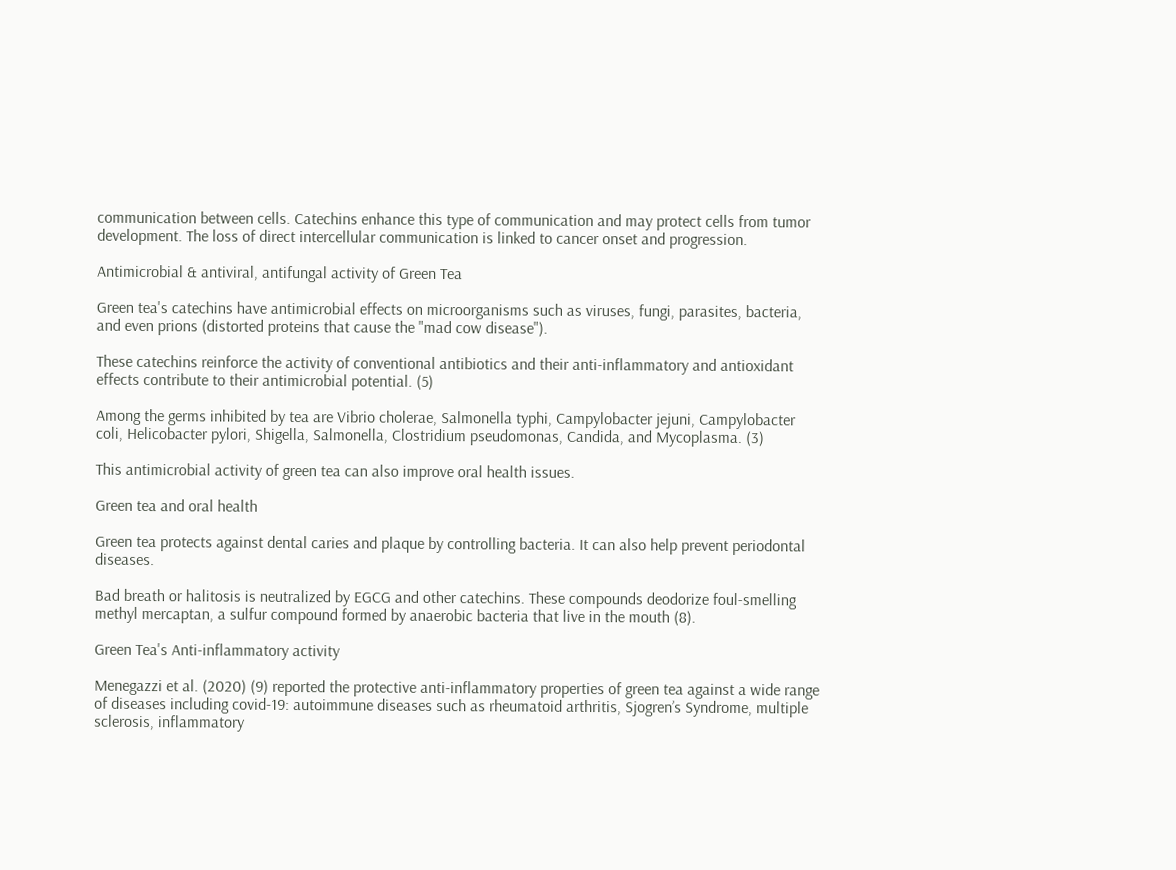communication between cells. Catechins enhance this type of communication and may protect cells from tumor development. The loss of direct intercellular communication is linked to cancer onset and progression.

Antimicrobial & antiviral, antifungal activity of Green Tea

Green tea's catechins have antimicrobial effects on microorganisms such as viruses, fungi, parasites, bacteria, and even prions (distorted proteins that cause the "mad cow disease").

These catechins reinforce the activity of conventional antibiotics and their anti-inflammatory and antioxidant effects contribute to their antimicrobial potential. (5)

Among the germs inhibited by tea are Vibrio cholerae, Salmonella typhi, Campylobacter jejuni, Campylobacter coli, Helicobacter pylori, Shigella, Salmonella, Clostridium pseudomonas, Candida, and Mycoplasma. (3)

This antimicrobial activity of green tea can also improve oral health issues.

Green tea and oral health

Green tea protects against dental caries and plaque by controlling bacteria. It can also help prevent periodontal diseases.

Bad breath or halitosis is neutralized by EGCG and other catechins. These compounds deodorize foul-smelling methyl mercaptan, a sulfur compound formed by anaerobic bacteria that live in the mouth (8).

Green Tea's Anti-inflammatory activity

Menegazzi et al. (2020) (9) reported the protective anti-inflammatory properties of green tea against a wide range of diseases including covid-19: autoimmune diseases such as rheumatoid arthritis, Sjogren’s Syndrome, multiple sclerosis, inflammatory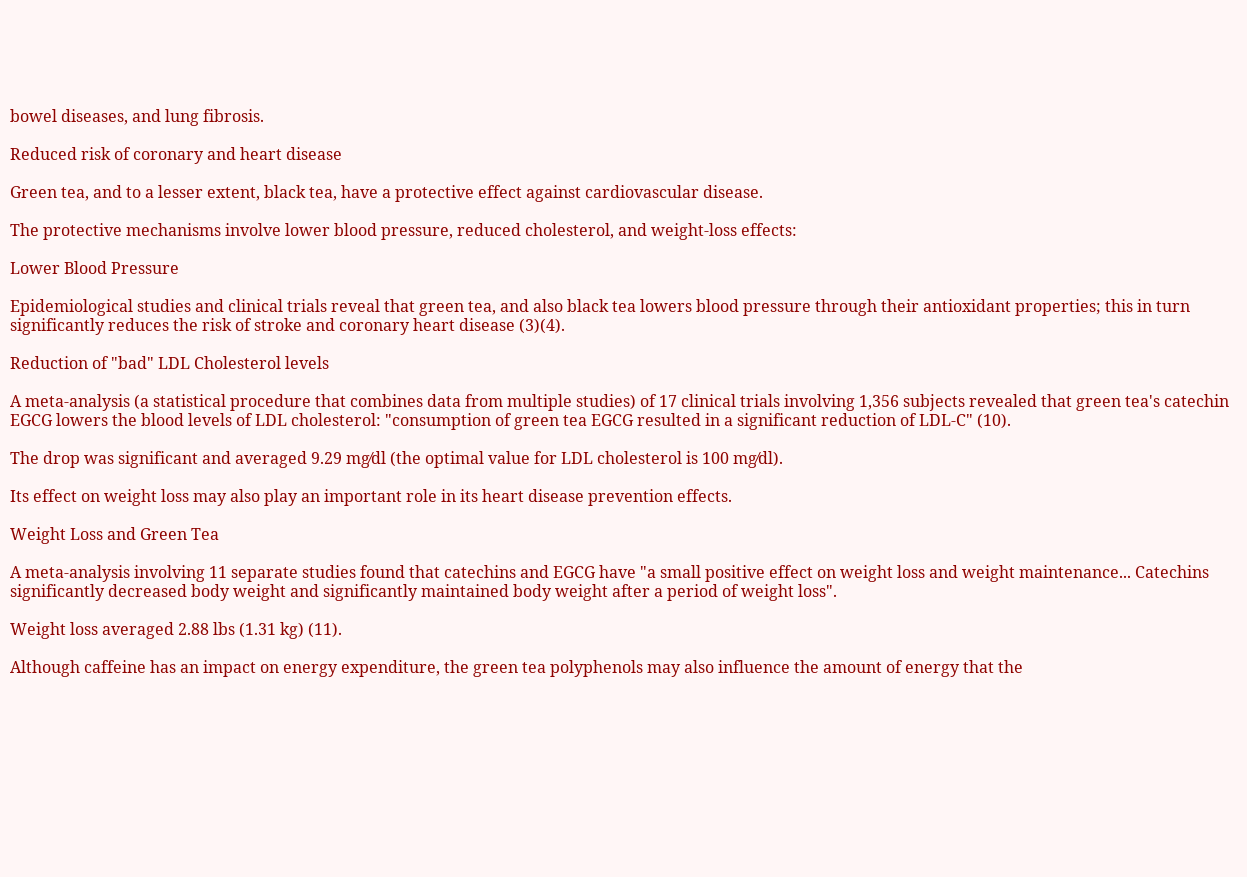bowel diseases, and lung fibrosis.

Reduced risk of coronary and heart disease

Green tea, and to a lesser extent, black tea, have a protective effect against cardiovascular disease.

The protective mechanisms involve lower blood pressure, reduced cholesterol, and weight-loss effects:

Lower Blood Pressure

Epidemiological studies and clinical trials reveal that green tea, and also black tea lowers blood pressure through their antioxidant properties; this in turn significantly reduces the risk of stroke and coronary heart disease (3)(4).

Reduction of "bad" LDL Cholesterol levels

A meta-analysis (a statistical procedure that combines data from multiple studies) of 17 clinical trials involving 1,356 subjects revealed that green tea's catechin EGCG lowers the blood levels of LDL cholesterol: "consumption of green tea EGCG resulted in a significant reduction of LDL-C" (10).

The drop was significant and averaged 9.29 mg⁄dl (the optimal value for LDL cholesterol is 100 mg⁄dl).

Its effect on weight loss may also play an important role in its heart disease prevention effects.

Weight Loss and Green Tea

A meta-analysis involving 11 separate studies found that catechins and EGCG have "a small positive effect on weight loss and weight maintenance... Catechins significantly decreased body weight and significantly maintained body weight after a period of weight loss".

Weight loss averaged 2.88 lbs (1.31 kg) (11).

Although caffeine has an impact on energy expenditure, the green tea polyphenols may also influence the amount of energy that the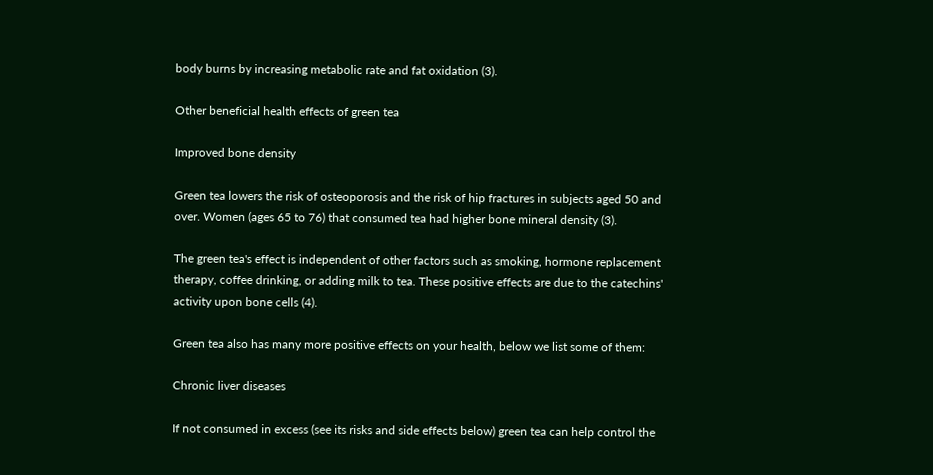body burns by increasing metabolic rate and fat oxidation (3).

Other beneficial health effects of green tea

Improved bone density

Green tea lowers the risk of osteoporosis and the risk of hip fractures in subjects aged 50 and over. Women (ages 65 to 76) that consumed tea had higher bone mineral density (3).

The green tea's effect is independent of other factors such as smoking, hormone replacement therapy, coffee drinking, or adding milk to tea. These positive effects are due to the catechins' activity upon bone cells (4).

Green tea also has many more positive effects on your health, below we list some of them:

Chronic liver diseases

If not consumed in excess (see its risks and side effects below) green tea can help control the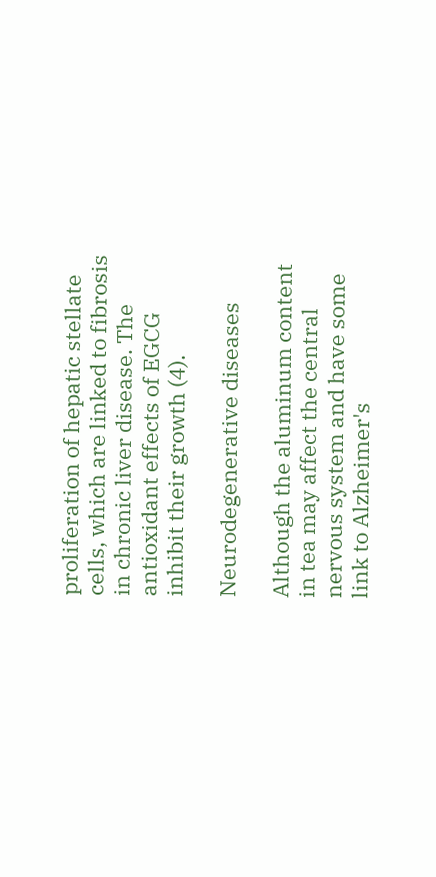proliferation of hepatic stellate cells, which are linked to fibrosis in chronic liver disease. The antioxidant effects of EGCG inhibit their growth (4).

Neurodegenerative diseases

Although the aluminum content in tea may affect the central nervous system and have some link to Alzheimer's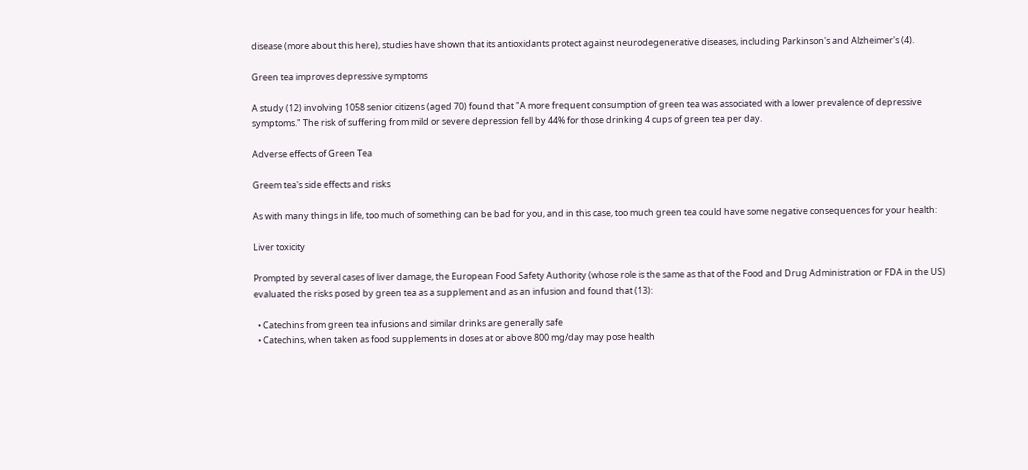disease (more about this here), studies have shown that its antioxidants protect against neurodegenerative diseases, including Parkinson's and Alzheimer's (4).

Green tea improves depressive symptoms

A study (12) involving 1058 senior citizens (aged 70) found that "A more frequent consumption of green tea was associated with a lower prevalence of depressive symptoms." The risk of suffering from mild or severe depression fell by 44% for those drinking 4 cups of green tea per day.

Adverse effects of Green Tea

Greem tea's side effects and risks

As with many things in life, too much of something can be bad for you, and in this case, too much green tea could have some negative consequences for your health:

Liver toxicity

Prompted by several cases of liver damage, the European Food Safety Authority (whose role is the same as that of the Food and Drug Administration or FDA in the US) evaluated the risks posed by green tea as a supplement and as an infusion and found that (13):

  • Catechins from green tea infusions and similar drinks are generally safe
  • Catechins, when taken as food supplements in doses at or above 800 mg/day may pose health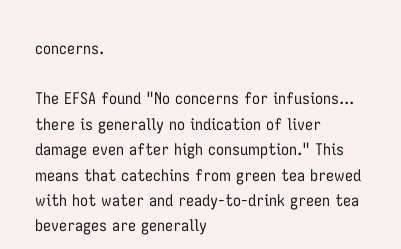concerns.

The EFSA found "No concerns for infusions... there is generally no indication of liver damage even after high consumption." This means that catechins from green tea brewed with hot water and ready-to-drink green tea beverages are generally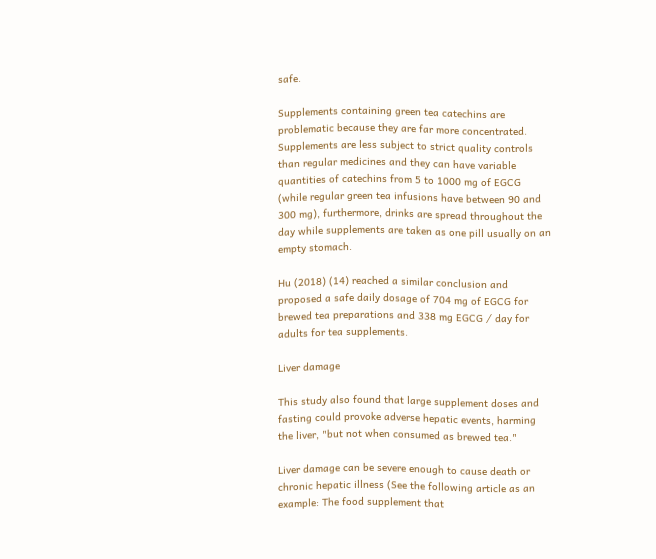safe.

Supplements containing green tea catechins are problematic because they are far more concentrated. Supplements are less subject to strict quality controls than regular medicines and they can have variable quantities of catechins from 5 to 1000 mg of EGCG (while regular green tea infusions have between 90 and 300 mg), furthermore, drinks are spread throughout the day while supplements are taken as one pill usually on an empty stomach.

Hu (2018) (14) reached a similar conclusion and proposed a safe daily dosage of 704 mg of EGCG for brewed tea preparations and 338 mg EGCG ⁄ day for adults for tea supplements.

Liver damage

This study also found that large supplement doses and fasting could provoke adverse hepatic events, harming the liver, "but not when consumed as brewed tea."

Liver damage can be severe enough to cause death or chronic hepatic illness (See the following article as an example: The food supplement that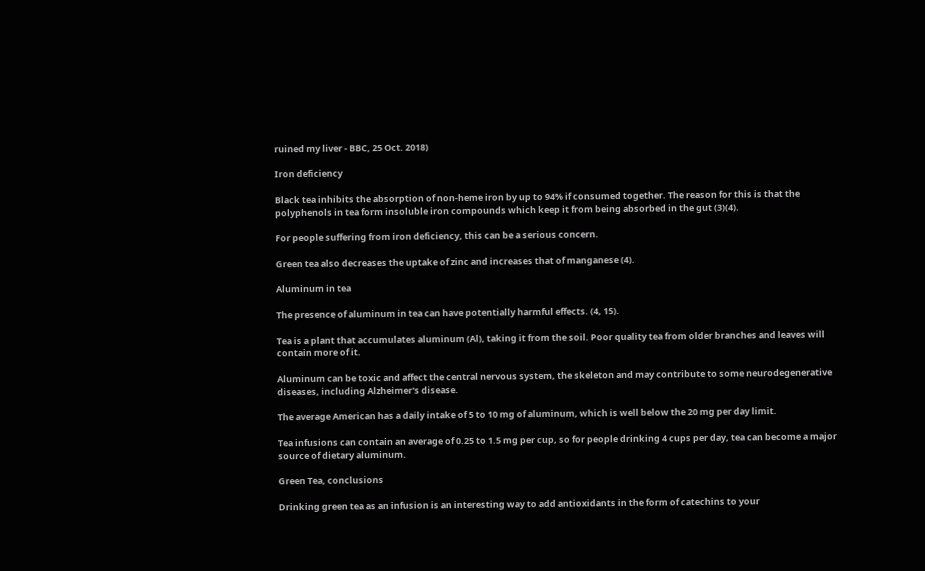ruined my liver - BBC, 25 Oct. 2018)

Iron deficiency

Black tea inhibits the absorption of non-heme iron by up to 94% if consumed together. The reason for this is that the polyphenols in tea form insoluble iron compounds which keep it from being absorbed in the gut (3)(4).

For people suffering from iron deficiency, this can be a serious concern.

Green tea also decreases the uptake of zinc and increases that of manganese (4).

Aluminum in tea

The presence of aluminum in tea can have potentially harmful effects. (4, 15).

Tea is a plant that accumulates aluminum (Al), taking it from the soil. Poor quality tea from older branches and leaves will contain more of it.

Aluminum can be toxic and affect the central nervous system, the skeleton and may contribute to some neurodegenerative diseases, including Alzheimer's disease.

The average American has a daily intake of 5 to 10 mg of aluminum, which is well below the 20 mg per day limit.

Tea infusions can contain an average of 0.25 to 1.5 mg per cup, so for people drinking 4 cups per day, tea can become a major source of dietary aluminum.

Green Tea, conclusions

Drinking green tea as an infusion is an interesting way to add antioxidants in the form of catechins to your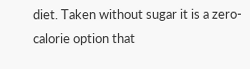diet. Taken without sugar it is a zero-calorie option that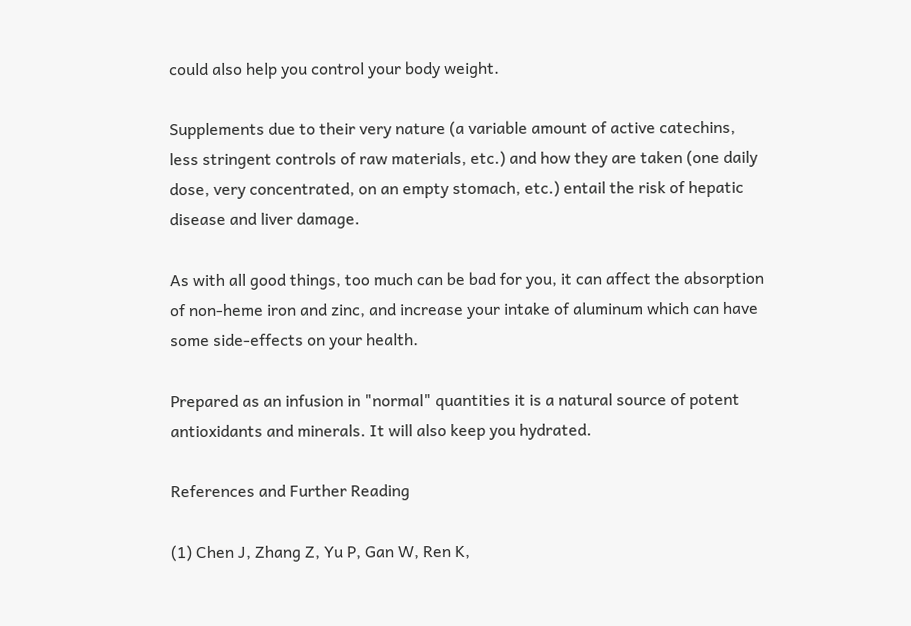could also help you control your body weight.

Supplements due to their very nature (a variable amount of active catechins, less stringent controls of raw materials, etc.) and how they are taken (one daily dose, very concentrated, on an empty stomach, etc.) entail the risk of hepatic disease and liver damage.

As with all good things, too much can be bad for you, it can affect the absorption of non-heme iron and zinc, and increase your intake of aluminum which can have some side-effects on your health.

Prepared as an infusion in "normal" quantities it is a natural source of potent antioxidants and minerals. It will also keep you hydrated.

References and Further Reading

(1) Chen J, Zhang Z, Yu P, Gan W, Ren K,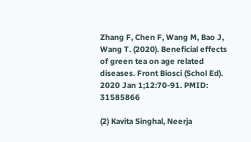Zhang F, Chen F, Wang M, Bao J, Wang T. (2020). Beneficial effects of green tea on age related diseases. Front Biosci (Schol Ed). 2020 Jan 1;12:70-91. PMID: 31585866

(2) Kavita Singhal, Neerja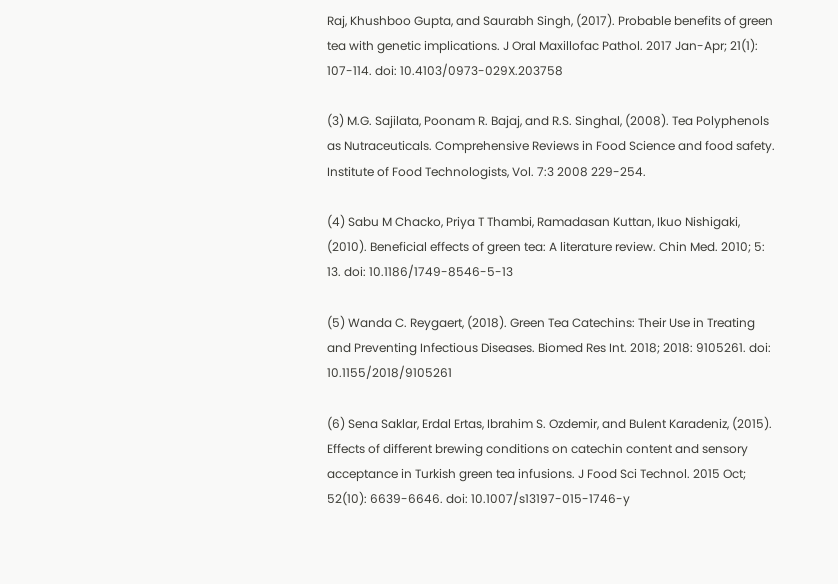Raj, Khushboo Gupta, and Saurabh Singh, (2017). Probable benefits of green tea with genetic implications. J Oral Maxillofac Pathol. 2017 Jan-Apr; 21(1): 107-114. doi: 10.4103/0973-029X.203758

(3) M.G. Sajilata, Poonam R. Bajaj, and R.S. Singhal, (2008). Tea Polyphenols as Nutraceuticals. Comprehensive Reviews in Food Science and food safety. Institute of Food Technologists, Vol. 7:3 2008 229-254.

(4) Sabu M Chacko, Priya T Thambi, Ramadasan Kuttan, Ikuo Nishigaki, (2010). Beneficial effects of green tea: A literature review. Chin Med. 2010; 5: 13. doi: 10.1186/1749-8546-5-13

(5) Wanda C. Reygaert, (2018). Green Tea Catechins: Their Use in Treating and Preventing Infectious Diseases. Biomed Res Int. 2018; 2018: 9105261. doi: 10.1155/2018/9105261

(6) Sena Saklar, Erdal Ertas, Ibrahim S. Ozdemir, and Bulent Karadeniz, (2015). Effects of different brewing conditions on catechin content and sensory acceptance in Turkish green tea infusions. J Food Sci Technol. 2015 Oct; 52(10): 6639-6646. doi: 10.1007/s13197-015-1746-y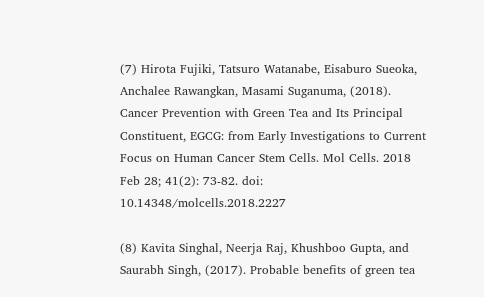(7) Hirota Fujiki, Tatsuro Watanabe, Eisaburo Sueoka, Anchalee Rawangkan, Masami Suganuma, (2018). Cancer Prevention with Green Tea and Its Principal Constituent, EGCG: from Early Investigations to Current Focus on Human Cancer Stem Cells. Mol Cells. 2018 Feb 28; 41(2): 73-82. doi: 10.14348/molcells.2018.2227

(8) Kavita Singhal, Neerja Raj, Khushboo Gupta, and Saurabh Singh, (2017). Probable benefits of green tea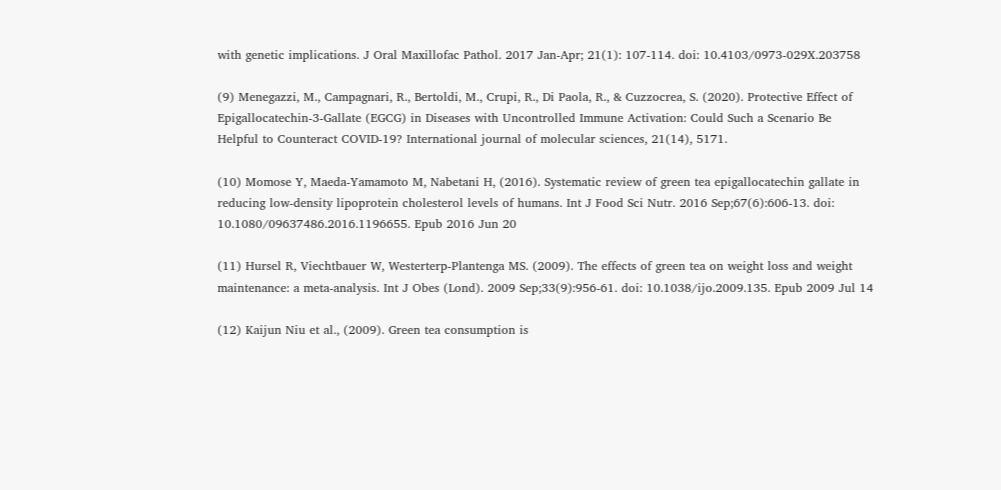with genetic implications. J Oral Maxillofac Pathol. 2017 Jan-Apr; 21(1): 107-114. doi: 10.4103/0973-029X.203758

(9) Menegazzi, M., Campagnari, R., Bertoldi, M., Crupi, R., Di Paola, R., & Cuzzocrea, S. (2020). Protective Effect of Epigallocatechin-3-Gallate (EGCG) in Diseases with Uncontrolled Immune Activation: Could Such a Scenario Be Helpful to Counteract COVID-19? International journal of molecular sciences, 21(14), 5171.

(10) Momose Y, Maeda-Yamamoto M, Nabetani H, (2016). Systematic review of green tea epigallocatechin gallate in reducing low-density lipoprotein cholesterol levels of humans. Int J Food Sci Nutr. 2016 Sep;67(6):606-13. doi: 10.1080/09637486.2016.1196655. Epub 2016 Jun 20

(11) Hursel R, Viechtbauer W, Westerterp-Plantenga MS. (2009). The effects of green tea on weight loss and weight maintenance: a meta-analysis. Int J Obes (Lond). 2009 Sep;33(9):956-61. doi: 10.1038/ijo.2009.135. Epub 2009 Jul 14

(12) Kaijun Niu et al., (2009). Green tea consumption is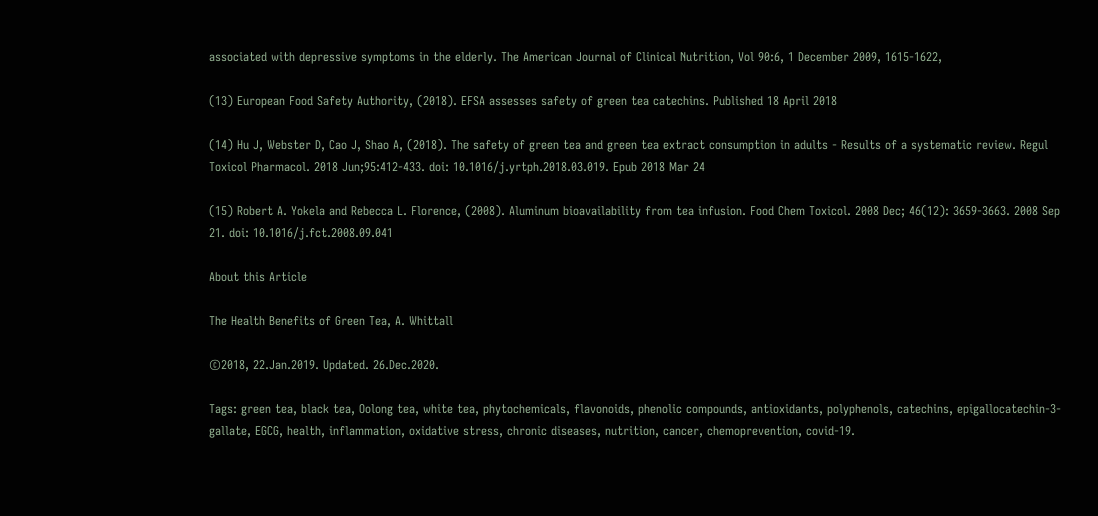associated with depressive symptoms in the elderly. The American Journal of Clinical Nutrition, Vol 90:6, 1 December 2009, 1615-1622,

(13) European Food Safety Authority, (2018). EFSA assesses safety of green tea catechins. Published 18 April 2018

(14) Hu J, Webster D, Cao J, Shao A, (2018). The safety of green tea and green tea extract consumption in adults - Results of a systematic review. Regul Toxicol Pharmacol. 2018 Jun;95:412-433. doi: 10.1016/j.yrtph.2018.03.019. Epub 2018 Mar 24

(15) Robert A. Yokela and Rebecca L. Florence, (2008). Aluminum bioavailability from tea infusion. Food Chem Toxicol. 2008 Dec; 46(12): 3659-3663. 2008 Sep 21. doi: 10.1016/j.fct.2008.09.041

About this Article

The Health Benefits of Green Tea, A. Whittall

©2018, 22.Jan.2019. Updated. 26.Dec.2020.

Tags: green tea, black tea, Oolong tea, white tea, phytochemicals, flavonoids, phenolic compounds, antioxidants, polyphenols, catechins, epigallocatechin-3-gallate, EGCG, health, inflammation, oxidative stress, chronic diseases, nutrition, cancer, chemoprevention, covid-19.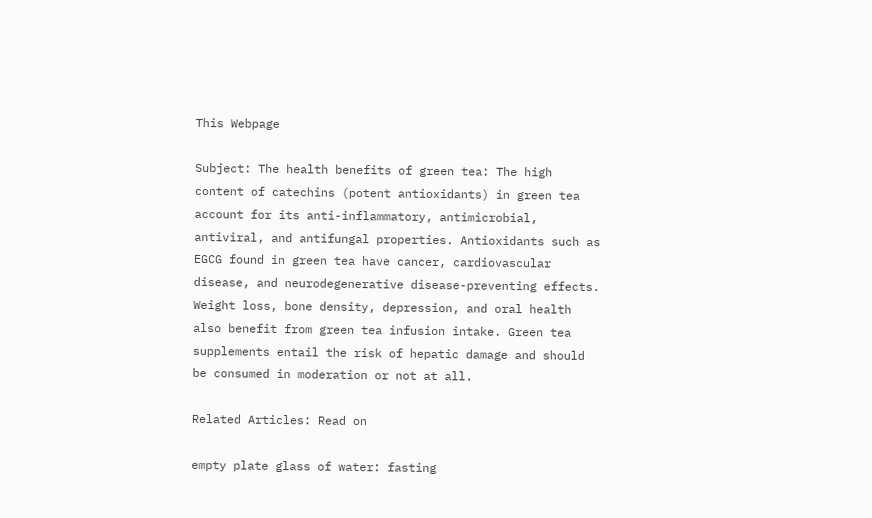This Webpage

Subject: The health benefits of green tea: The high content of catechins (potent antioxidants) in green tea account for its anti-inflammatory, antimicrobial, antiviral, and antifungal properties. Antioxidants such as EGCG found in green tea have cancer, cardiovascular disease, and neurodegenerative disease-preventing effects. Weight loss, bone density, depression, and oral health also benefit from green tea infusion intake. Green tea supplements entail the risk of hepatic damage and should be consumed in moderation or not at all.

Related Articles: Read on

empty plate glass of water: fasting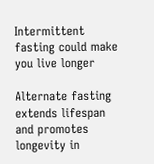Intermittent fasting could make you live longer

Alternate fasting extends lifespan and promotes longevity in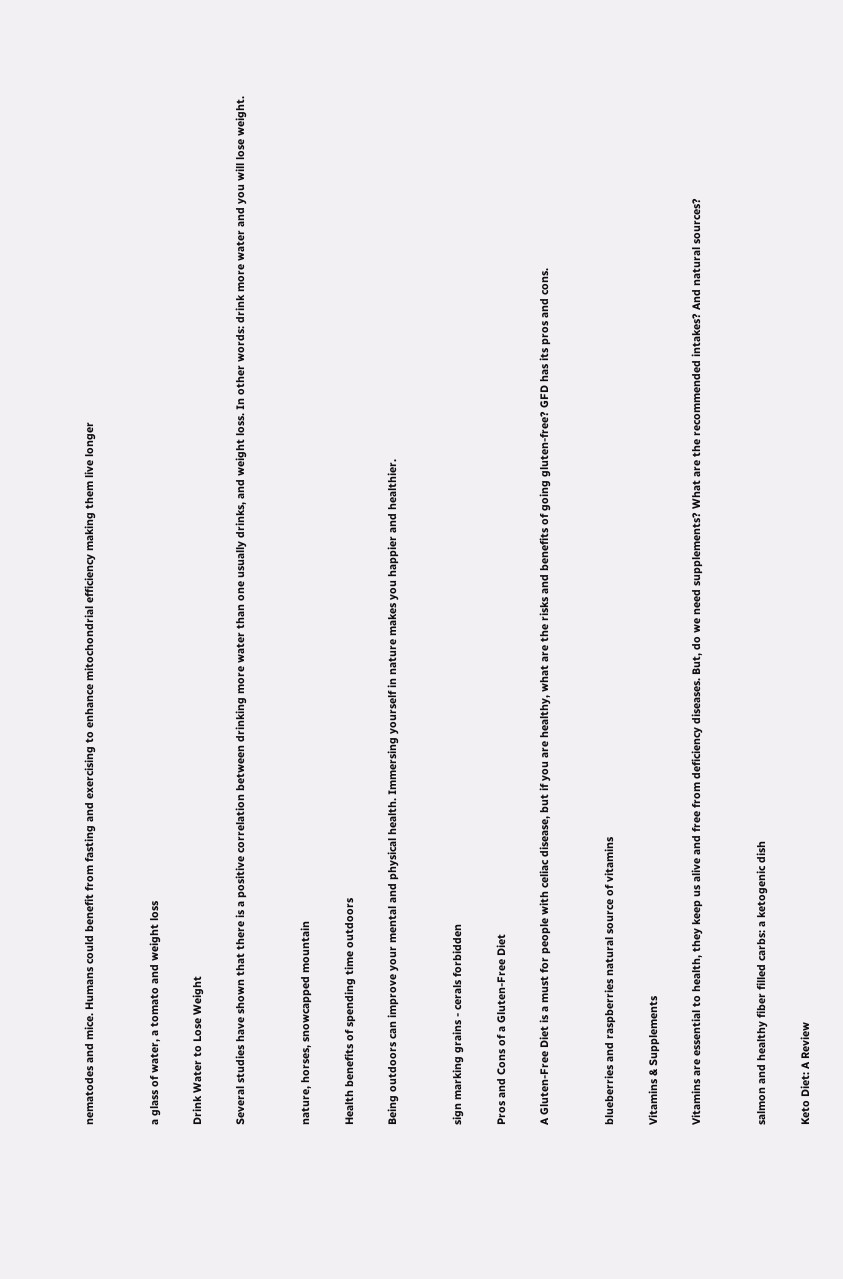nematodes and mice. Humans could benefit from fasting and exercising to enhance mitochondrial efficiency making them live longer


a glass of water, a tomato and weight loss

Drink Water to Lose Weight

Several studies have shown that there is a positive correlation between drinking more water than one usually drinks, and weight loss. In other words: drink more water and you will lose weight.


nature, horses, snowcapped mountain

Health benefits of spending time outdoors

Being outdoors can improve your mental and physical health. Immersing yourself in nature makes you happier and healthier.


sign marking grains - cerals forbidden

Pros and Cons of a Gluten-Free Diet

A Gluten-Free Diet is a must for people with celiac disease, but if you are healthy, what are the risks and benefits of going gluten-free? GFD has its pros and cons.


blueberries and raspberries natural source of vitamins

Vitamins & Supplements

Vitamins are essential to health, they keep us alive and free from deficiency diseases. But, do we need supplements? What are the recommended intakes? And natural sources?


salmon and healthy fiber filled carbs: a ketogenic dish

Keto Diet: A Review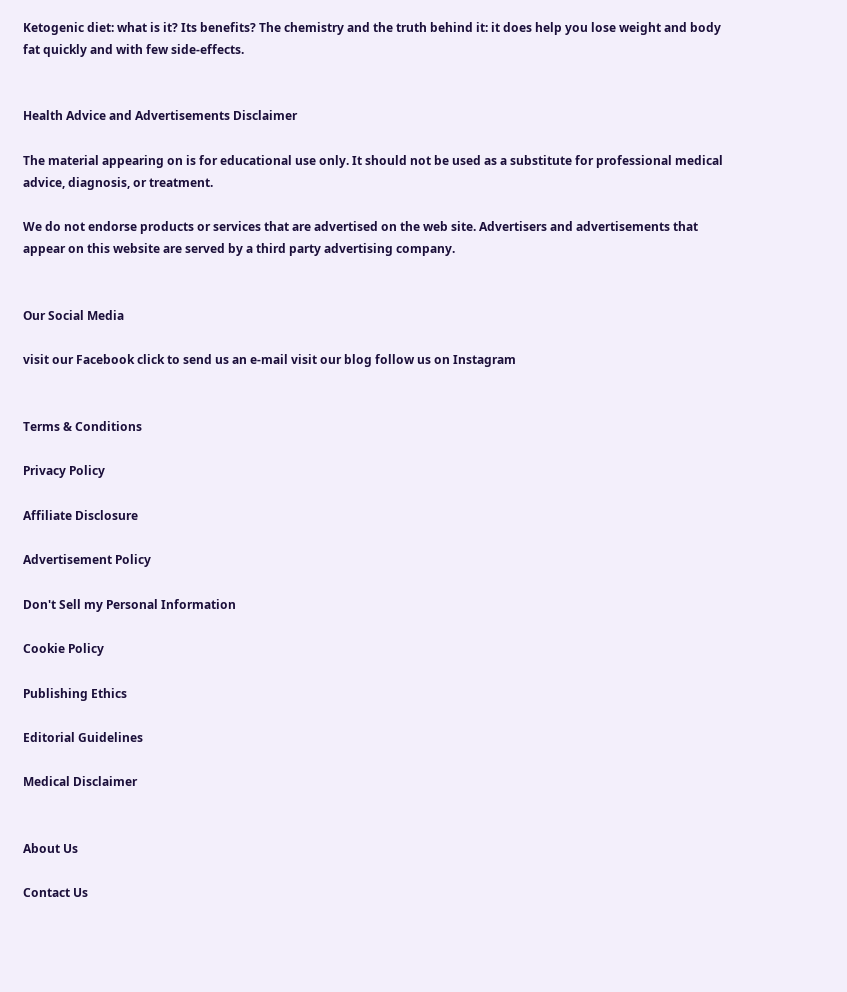Ketogenic diet: what is it? Its benefits? The chemistry and the truth behind it: it does help you lose weight and body fat quickly and with few side-effects.


Health Advice and Advertisements Disclaimer

The material appearing on is for educational use only. It should not be used as a substitute for professional medical advice, diagnosis, or treatment.

We do not endorse products or services that are advertised on the web site. Advertisers and advertisements that appear on this website are served by a third party advertising company.


Our Social Media

visit our Facebook click to send us an e-mail visit our blog follow us on Instagram


Terms & Conditions

Privacy Policy

Affiliate Disclosure

Advertisement Policy

Don't Sell my Personal Information

Cookie Policy

Publishing Ethics

Editorial Guidelines

Medical Disclaimer


About Us

Contact Us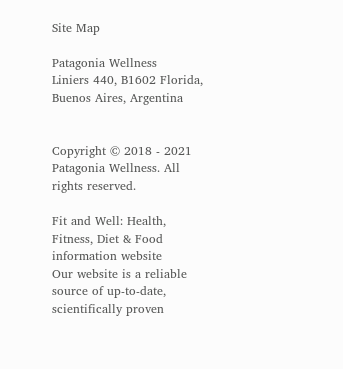Site Map

Patagonia Wellness
Liniers 440, B1602 Florida, Buenos Aires, Argentina


Copyright © 2018 - 2021 Patagonia Wellness. All rights reserved.

Fit and Well: Health, Fitness, Diet & Food information website
Our website is a reliable source of up-to-date, scientifically proven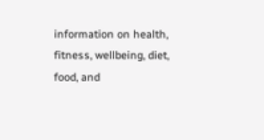information on health, fitness, wellbeing, diet, food, and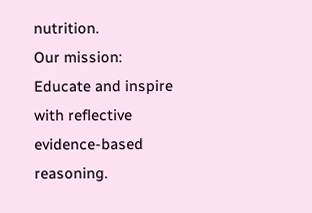nutrition.
Our mission: Educate and inspire with reflective evidence-based reasoning.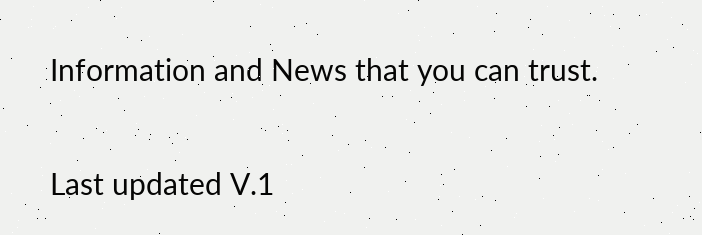Information and News that you can trust.

Last updated V.1